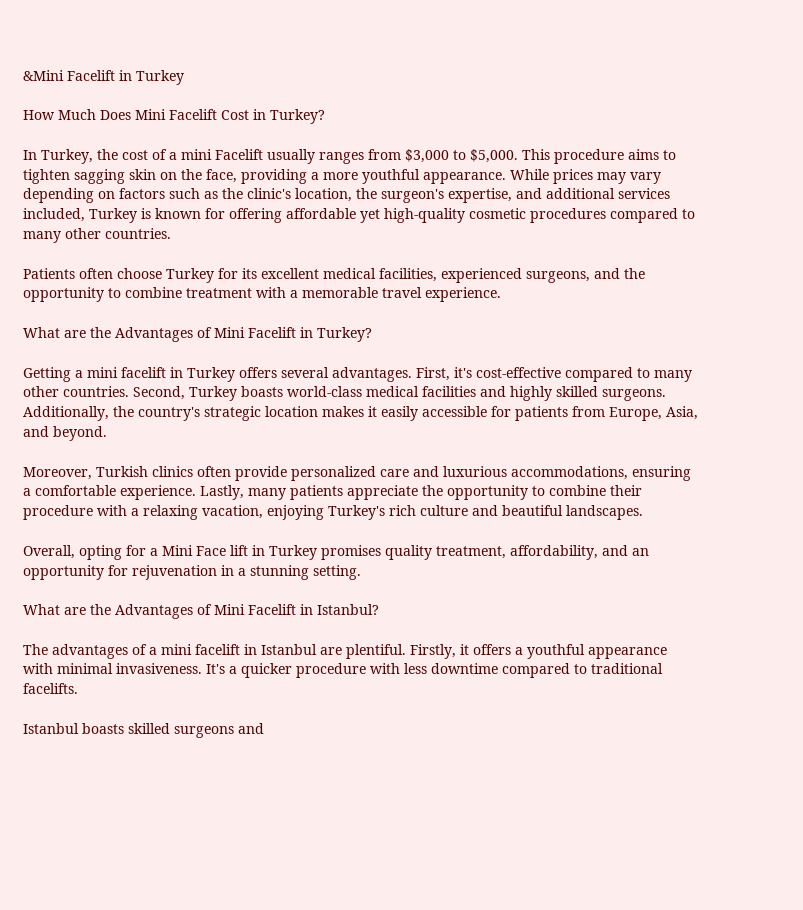&Mini Facelift in Turkey

How Much Does Mini Facelift Cost in Turkey?

In Turkey, the cost of a mini Facelift usually ranges from $3,000 to $5,000. This procedure aims to tighten sagging skin on the face, providing a more youthful appearance. While prices may vary depending on factors such as the clinic's location, the surgeon's expertise, and additional services included, Turkey is known for offering affordable yet high-quality cosmetic procedures compared to many other countries.

Patients often choose Turkey for its excellent medical facilities, experienced surgeons, and the opportunity to combine treatment with a memorable travel experience.

What are the Advantages of Mini Facelift in Turkey?

Getting a mini facelift in Turkey offers several advantages. First, it's cost-effective compared to many other countries. Second, Turkey boasts world-class medical facilities and highly skilled surgeons. Additionally, the country's strategic location makes it easily accessible for patients from Europe, Asia, and beyond.

Moreover, Turkish clinics often provide personalized care and luxurious accommodations, ensuring a comfortable experience. Lastly, many patients appreciate the opportunity to combine their procedure with a relaxing vacation, enjoying Turkey's rich culture and beautiful landscapes.

Overall, opting for a Mini Face lift in Turkey promises quality treatment, affordability, and an opportunity for rejuvenation in a stunning setting.

What are the Advantages of Mini Facelift in Istanbul?

The advantages of a mini facelift in Istanbul are plentiful. Firstly, it offers a youthful appearance with minimal invasiveness. It's a quicker procedure with less downtime compared to traditional facelifts.

Istanbul boasts skilled surgeons and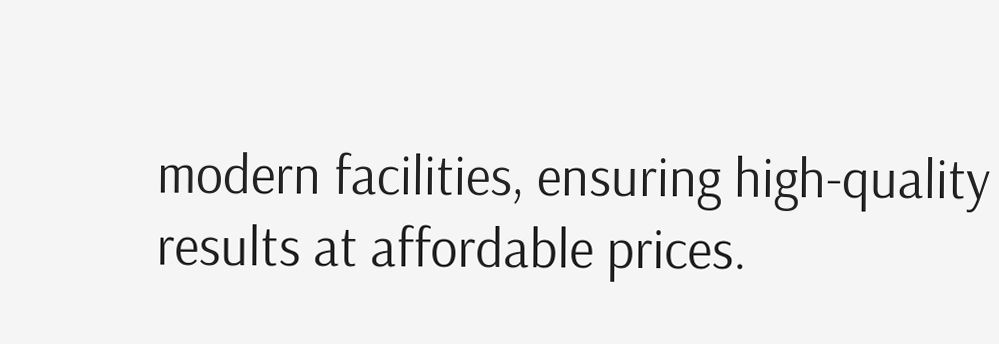modern facilities, ensuring high-quality results at affordable prices.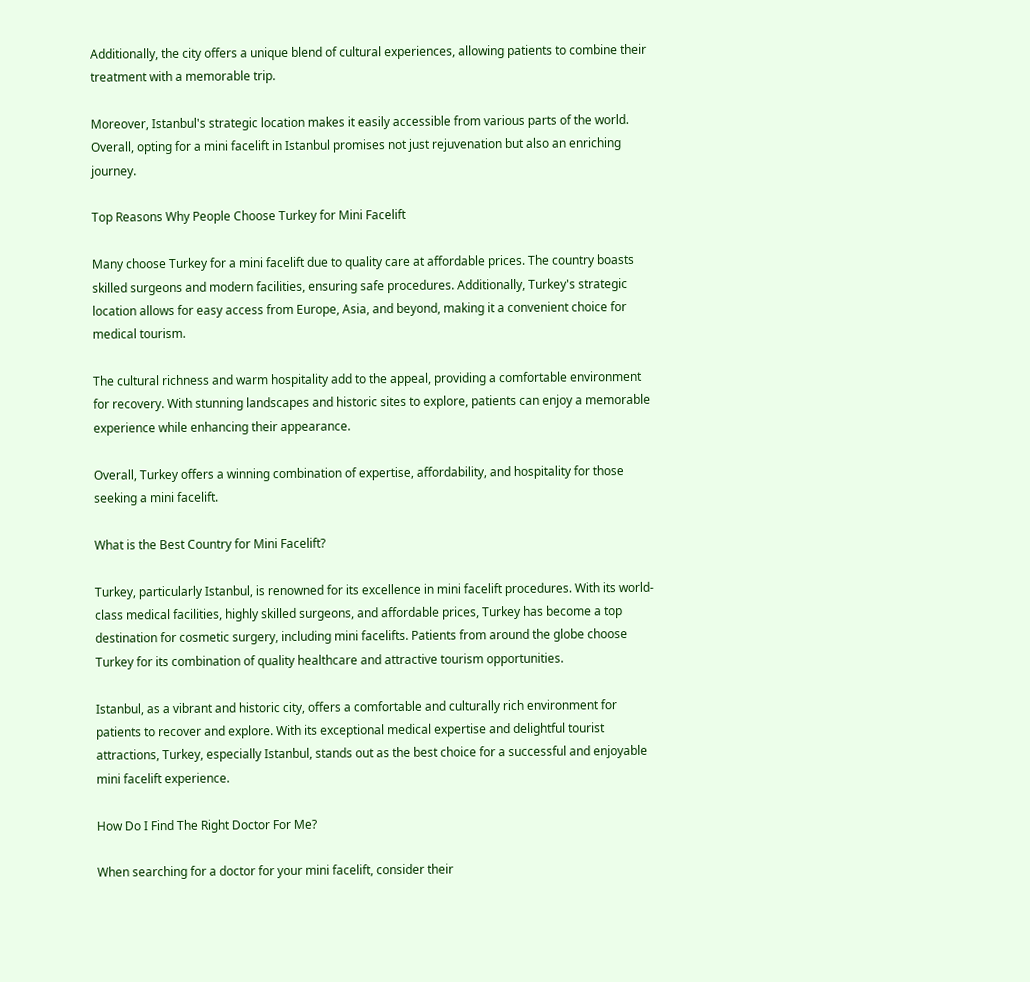Additionally, the city offers a unique blend of cultural experiences, allowing patients to combine their treatment with a memorable trip.

Moreover, Istanbul's strategic location makes it easily accessible from various parts of the world. Overall, opting for a mini facelift in Istanbul promises not just rejuvenation but also an enriching journey.

Top Reasons Why People Choose Turkey for Mini Facelift

Many choose Turkey for a mini facelift due to quality care at affordable prices. The country boasts skilled surgeons and modern facilities, ensuring safe procedures. Additionally, Turkey's strategic location allows for easy access from Europe, Asia, and beyond, making it a convenient choice for medical tourism.

The cultural richness and warm hospitality add to the appeal, providing a comfortable environment for recovery. With stunning landscapes and historic sites to explore, patients can enjoy a memorable experience while enhancing their appearance.

Overall, Turkey offers a winning combination of expertise, affordability, and hospitality for those seeking a mini facelift.

What is the Best Country for Mini Facelift?

Turkey, particularly Istanbul, is renowned for its excellence in mini facelift procedures. With its world-class medical facilities, highly skilled surgeons, and affordable prices, Turkey has become a top destination for cosmetic surgery, including mini facelifts. Patients from around the globe choose Turkey for its combination of quality healthcare and attractive tourism opportunities.

Istanbul, as a vibrant and historic city, offers a comfortable and culturally rich environment for patients to recover and explore. With its exceptional medical expertise and delightful tourist attractions, Turkey, especially Istanbul, stands out as the best choice for a successful and enjoyable mini facelift experience.

How Do I Find The Right Doctor For Me?

When searching for a doctor for your mini facelift, consider their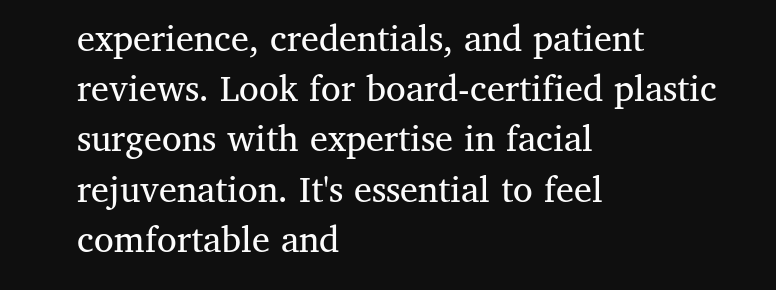experience, credentials, and patient reviews. Look for board-certified plastic surgeons with expertise in facial rejuvenation. It's essential to feel comfortable and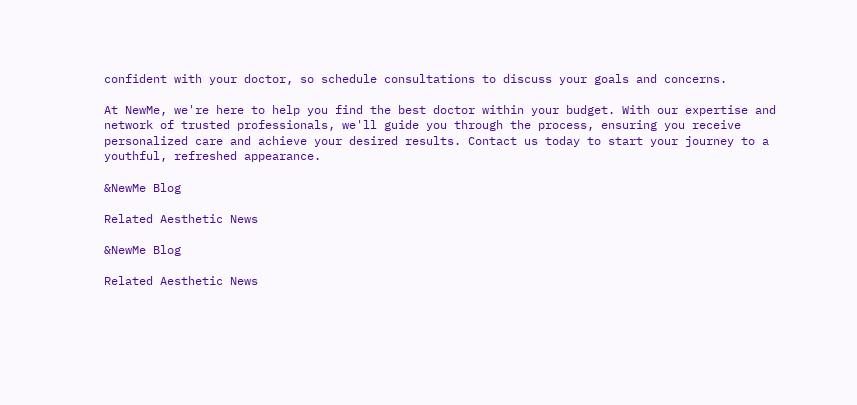confident with your doctor, so schedule consultations to discuss your goals and concerns.

At NewMe, we're here to help you find the best doctor within your budget. With our expertise and network of trusted professionals, we'll guide you through the process, ensuring you receive personalized care and achieve your desired results. Contact us today to start your journey to a youthful, refreshed appearance.

&NewMe Blog

Related Aesthetic News

&NewMe Blog

Related Aesthetic News